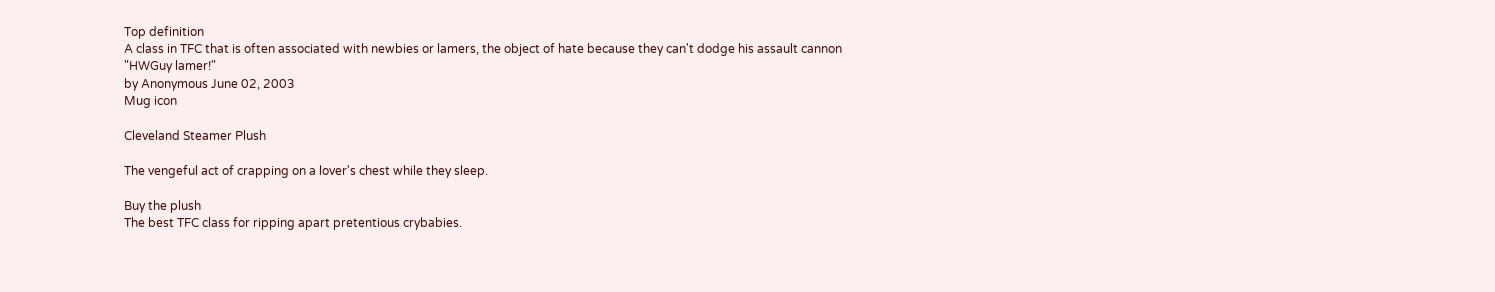Top definition
A class in TFC that is often associated with newbies or lamers, the object of hate because they can't dodge his assault cannon
"HWGuy lamer!"
by Anonymous June 02, 2003
Mug icon

Cleveland Steamer Plush

The vengeful act of crapping on a lover's chest while they sleep.

Buy the plush
The best TFC class for ripping apart pretentious crybabies.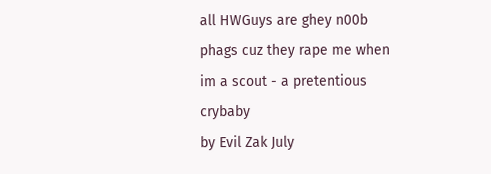all HWGuys are ghey n00b phags cuz they rape me when im a scout - a pretentious crybaby
by Evil Zak July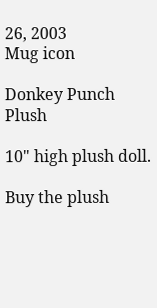26, 2003
Mug icon

Donkey Punch Plush

10" high plush doll.

Buy the plush